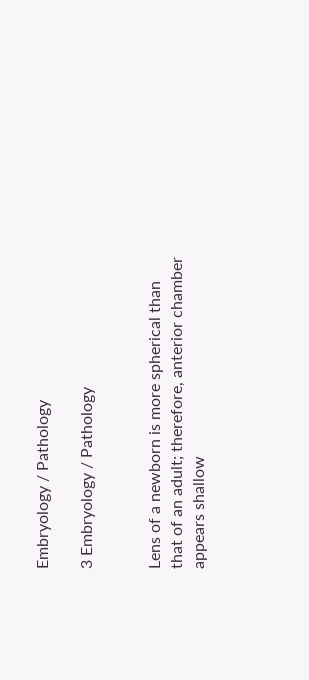Embryology / Pathology

3 Embryology / Pathology


Lens of a newborn is more spherical than that of an adult; therefore, anterior chamber appears shallow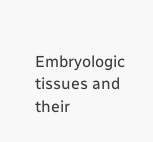Embryologic tissues and their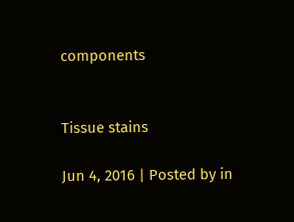components


Tissue stains

Jun 4, 2016 | Posted by in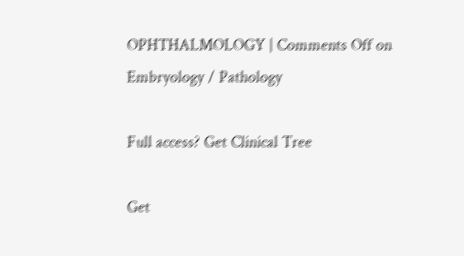OPHTHALMOLOGY | Comments Off on Embryology / Pathology

Full access? Get Clinical Tree

Get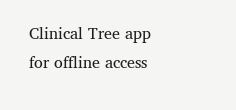Clinical Tree app for offline access